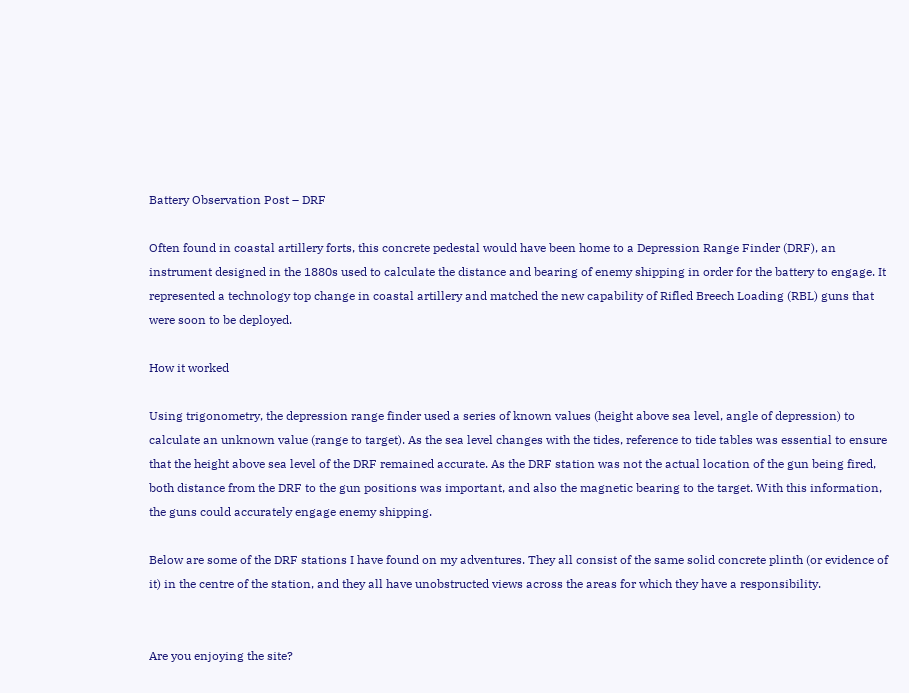Battery Observation Post – DRF

Often found in coastal artillery forts, this concrete pedestal would have been home to a Depression Range Finder (DRF), an instrument designed in the 1880s used to calculate the distance and bearing of enemy shipping in order for the battery to engage. It represented a technology top change in coastal artillery and matched the new capability of Rifled Breech Loading (RBL) guns that were soon to be deployed.

How it worked

Using trigonometry, the depression range finder used a series of known values (height above sea level, angle of depression) to calculate an unknown value (range to target). As the sea level changes with the tides, reference to tide tables was essential to ensure that the height above sea level of the DRF remained accurate. As the DRF station was not the actual location of the gun being fired, both distance from the DRF to the gun positions was important, and also the magnetic bearing to the target. With this information, the guns could accurately engage enemy shipping.

Below are some of the DRF stations I have found on my adventures. They all consist of the same solid concrete plinth (or evidence of it) in the centre of the station, and they all have unobstructed views across the areas for which they have a responsibility.


Are you enjoying the site?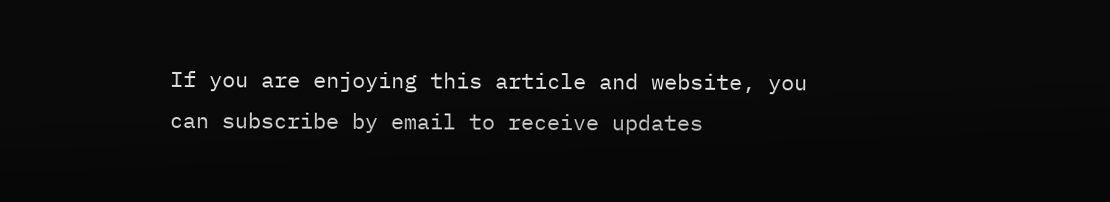If you are enjoying this article and website, you can subscribe by email to receive updates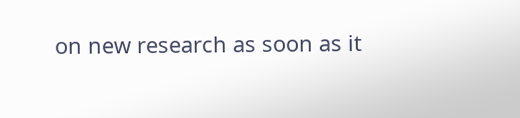on new research as soon as it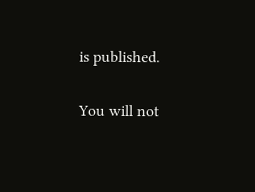is published.

You will not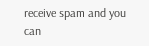receive spam and you can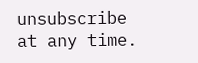unsubscribe at any time.